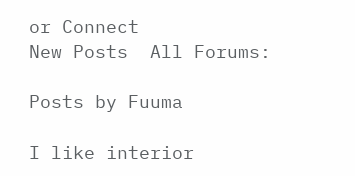or Connect
New Posts  All Forums:

Posts by Fuuma

I like interior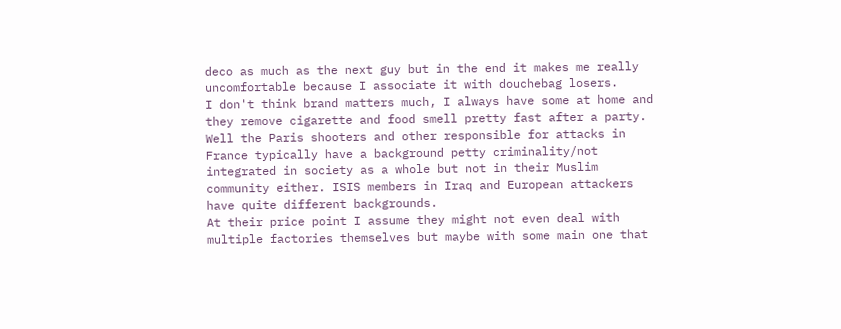deco as much as the next guy but in the end it makes me really uncomfortable because I associate it with douchebag losers.
I don't think brand matters much, I always have some at home and they remove cigarette and food smell pretty fast after a party.
Well the Paris shooters and other responsible for attacks in France typically have a background petty criminality/not integrated in society as a whole but not in their Muslim community either. ISIS members in Iraq and European attackers have quite different backgrounds.
At their price point I assume they might not even deal with multiple factories themselves but maybe with some main one that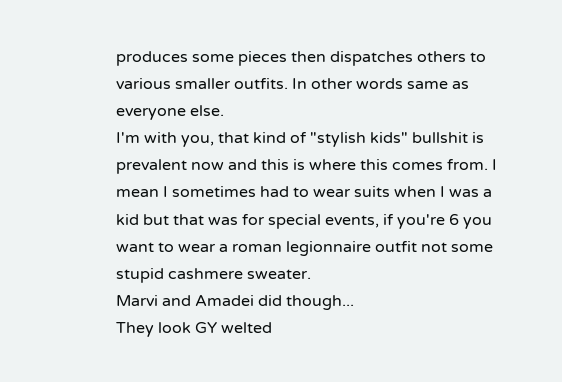produces some pieces then dispatches others to various smaller outfits. In other words same as everyone else.
I'm with you, that kind of "stylish kids" bullshit is prevalent now and this is where this comes from. I mean I sometimes had to wear suits when I was a kid but that was for special events, if you're 6 you want to wear a roman legionnaire outfit not some stupid cashmere sweater.
Marvi and Amadei did though...
They look GY welted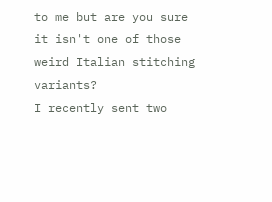to me but are you sure it isn't one of those weird Italian stitching variants?
I recently sent two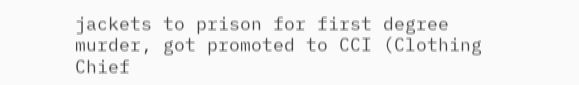jackets to prison for first degree murder, got promoted to CCI (Clothing Chief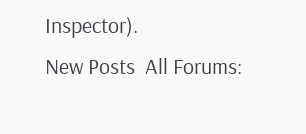Inspector).
New Posts  All Forums: